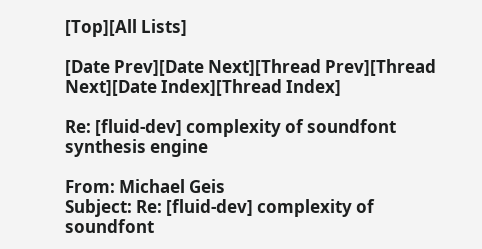[Top][All Lists]

[Date Prev][Date Next][Thread Prev][Thread Next][Date Index][Thread Index]

Re: [fluid-dev] complexity of soundfont synthesis engine

From: Michael Geis
Subject: Re: [fluid-dev] complexity of soundfont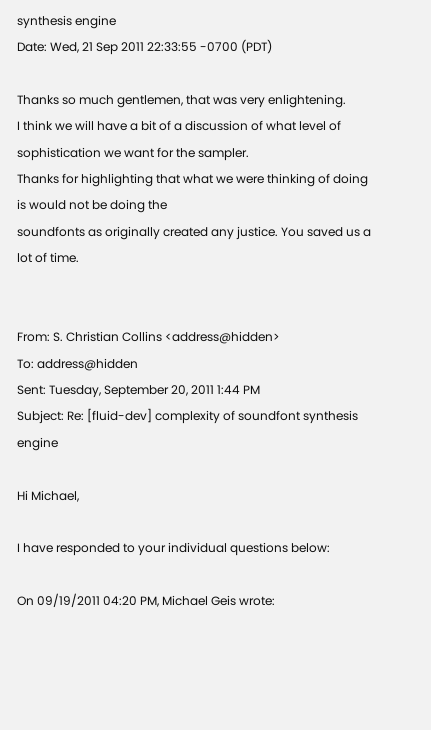synthesis engine
Date: Wed, 21 Sep 2011 22:33:55 -0700 (PDT)

Thanks so much gentlemen, that was very enlightening.
I think we will have a bit of a discussion of what level of sophistication we want for the sampler.
Thanks for highlighting that what we were thinking of doing is would not be doing the
soundfonts as originally created any justice. You saved us a lot of time.


From: S. Christian Collins <address@hidden>
To: address@hidden
Sent: Tuesday, September 20, 2011 1:44 PM
Subject: Re: [fluid-dev] complexity of soundfont synthesis engine

Hi Michael,

I have responded to your individual questions below:

On 09/19/2011 04:20 PM, Michael Geis wrote: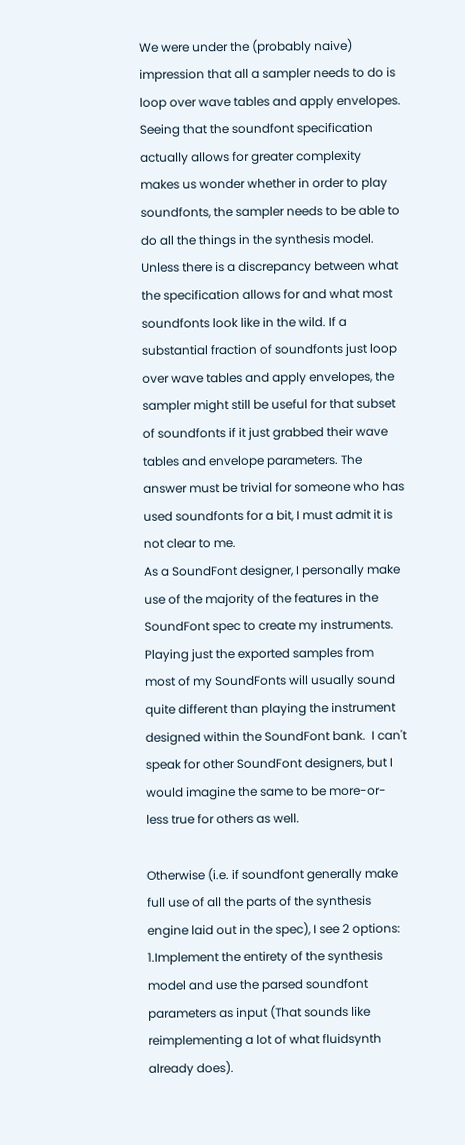We were under the (probably naive) impression that all a sampler needs to do is loop over wave tables and apply envelopes. Seeing that the soundfont specification actually allows for greater complexity makes us wonder whether in order to play soundfonts, the sampler needs to be able to do all the things in the synthesis model. Unless there is a discrepancy between what the specification allows for and what most soundfonts look like in the wild. If a substantial fraction of soundfonts just loop over wave tables and apply envelopes, the sampler might still be useful for that subset of soundfonts if it just grabbed their wave tables and envelope parameters. The answer must be trivial for someone who has used soundfonts for a bit, I must admit it is not clear to me.
As a SoundFont designer, I personally make use of the majority of the features in the SoundFont spec to create my instruments.  Playing just the exported samples from most of my SoundFonts will usually sound quite different than playing the instrument designed within the SoundFont bank.  I can't speak for other SoundFont designers, but I would imagine the same to be more-or-less true for others as well.

Otherwise (i.e. if soundfont generally make full use of all the parts of the synthesis engine laid out in the spec), I see 2 options:
1.Implement the entirety of the synthesis model and use the parsed soundfont parameters as input (That sounds like reimplementing a lot of what fluidsynth already does).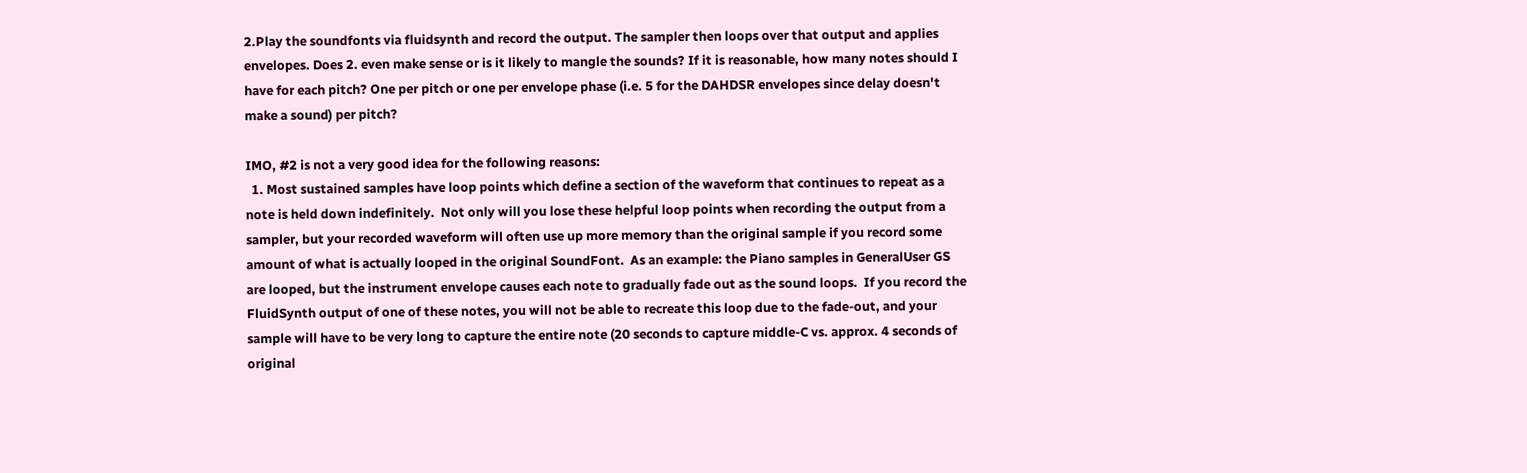2.Play the soundfonts via fluidsynth and record the output. The sampler then loops over that output and applies envelopes. Does 2. even make sense or is it likely to mangle the sounds? If it is reasonable, how many notes should I have for each pitch? One per pitch or one per envelope phase (i.e. 5 for the DAHDSR envelopes since delay doesn't make a sound) per pitch?

IMO, #2 is not a very good idea for the following reasons:
  1. Most sustained samples have loop points which define a section of the waveform that continues to repeat as a note is held down indefinitely.  Not only will you lose these helpful loop points when recording the output from a sampler, but your recorded waveform will often use up more memory than the original sample if you record some amount of what is actually looped in the original SoundFont.  As an example: the Piano samples in GeneralUser GS are looped, but the instrument envelope causes each note to gradually fade out as the sound loops.  If you record the FluidSynth output of one of these notes, you will not be able to recreate this loop due to the fade-out, and your sample will have to be very long to capture the entire note (20 seconds to capture middle-C vs. approx. 4 seconds of original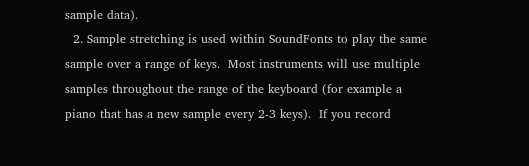sample data).
  2. Sample stretching is used within SoundFonts to play the same sample over a range of keys.  Most instruments will use multiple samples throughout the range of the keyboard (for example a piano that has a new sample every 2-3 keys).  If you record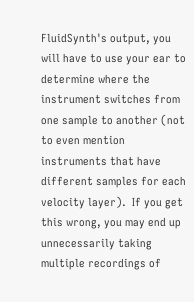FluidSynth's output, you will have to use your ear to determine where the instrument switches from one sample to another (not to even mention instruments that have different samples for each velocity layer).  If you get this wrong, you may end up unnecessarily taking multiple recordings of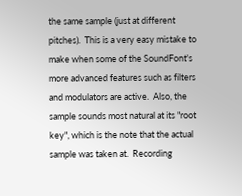the same sample (just at different pitches).  This is a very easy mistake to make when some of the SoundFont's more advanced features such as filters and modulators are active.  Also, the sample sounds most natural at its "root key", which is the note that the actual sample was taken at.  Recording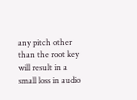any pitch other than the root key will result in a small loss in audio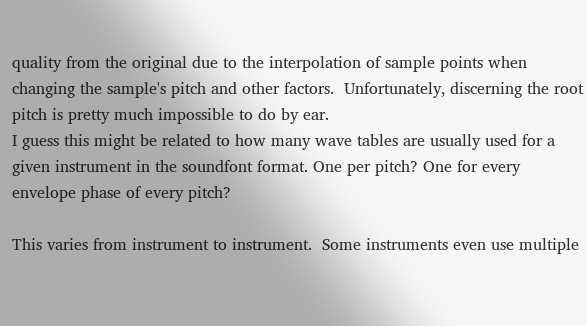quality from the original due to the interpolation of sample points when changing the sample's pitch and other factors.  Unfortunately, discerning the root pitch is pretty much impossible to do by ear.
I guess this might be related to how many wave tables are usually used for a given instrument in the soundfont format. One per pitch? One for every envelope phase of every pitch?

This varies from instrument to instrument.  Some instruments even use multiple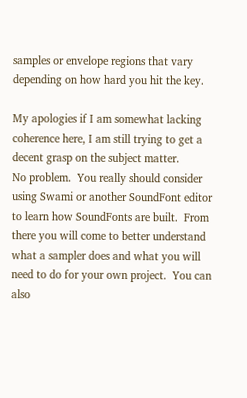samples or envelope regions that vary depending on how hard you hit the key.

My apologies if I am somewhat lacking coherence here, I am still trying to get a decent grasp on the subject matter.
No problem.  You really should consider using Swami or another SoundFont editor to learn how SoundFonts are built.  From there you will come to better understand what a sampler does and what you will need to do for your own project.  You can also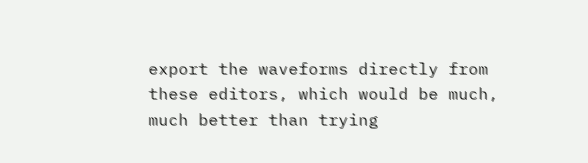export the waveforms directly from these editors, which would be much, much better than trying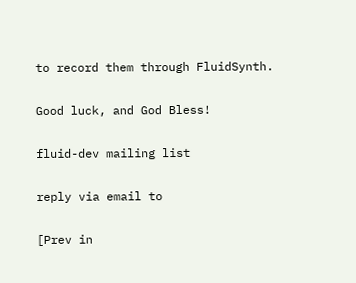to record them through FluidSynth.

Good luck, and God Bless!

fluid-dev mailing list

reply via email to

[Prev in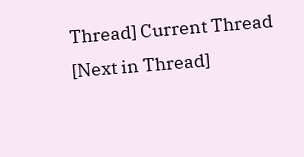Thread] Current Thread [Next in Thread]